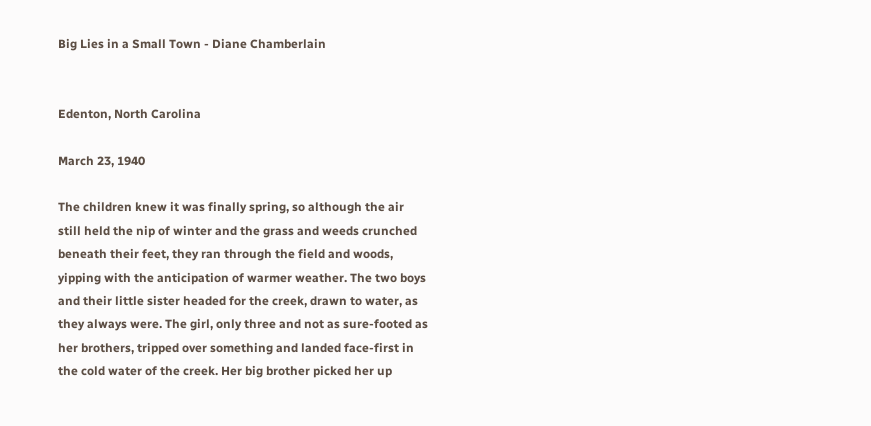Big Lies in a Small Town - Diane Chamberlain


Edenton, North Carolina

March 23, 1940

The children knew it was finally spring, so although the air still held the nip of winter and the grass and weeds crunched beneath their feet, they ran through the field and woods, yipping with the anticipation of warmer weather. The two boys and their little sister headed for the creek, drawn to water, as they always were. The girl, only three and not as sure-footed as her brothers, tripped over something and landed face-first in the cold water of the creek. Her big brother picked her up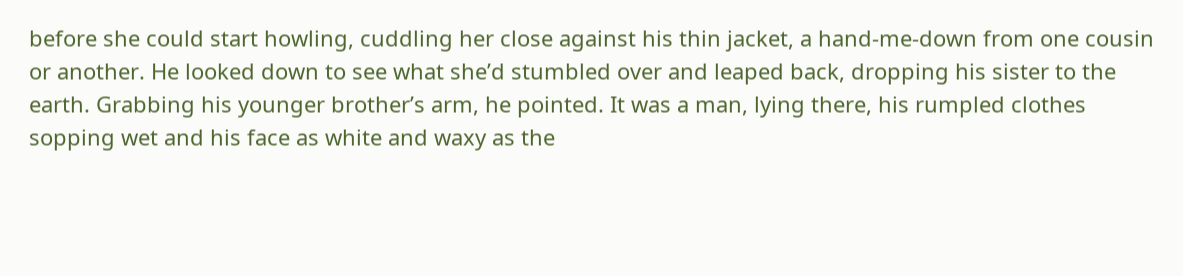before she could start howling, cuddling her close against his thin jacket, a hand-me-down from one cousin or another. He looked down to see what she’d stumbled over and leaped back, dropping his sister to the earth. Grabbing his younger brother’s arm, he pointed. It was a man, lying there, his rumpled clothes sopping wet and his face as white and waxy as the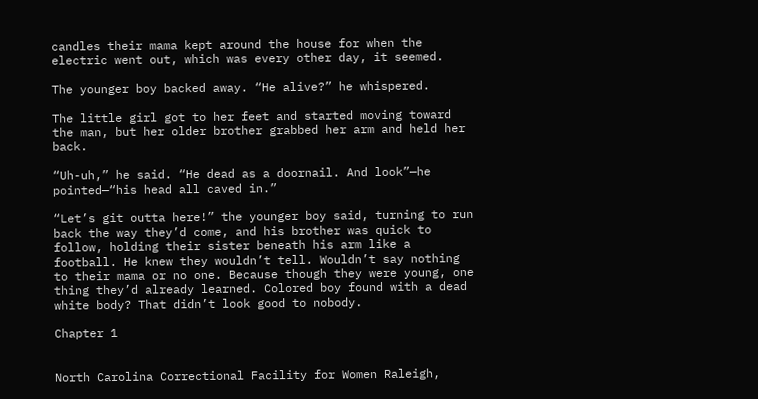candles their mama kept around the house for when the electric went out, which was every other day, it seemed.

The younger boy backed away. “He alive?” he whispered.

The little girl got to her feet and started moving toward the man, but her older brother grabbed her arm and held her back.

“Uh-uh,” he said. “He dead as a doornail. And look”—he pointed—“his head all caved in.”

“Let’s git outta here!” the younger boy said, turning to run back the way they’d come, and his brother was quick to follow, holding their sister beneath his arm like a football. He knew they wouldn’t tell. Wouldn’t say nothing to their mama or no one. Because though they were young, one thing they’d already learned. Colored boy found with a dead white body? That didn’t look good to nobody.

Chapter 1


North Carolina Correctional Facility for Women Raleigh,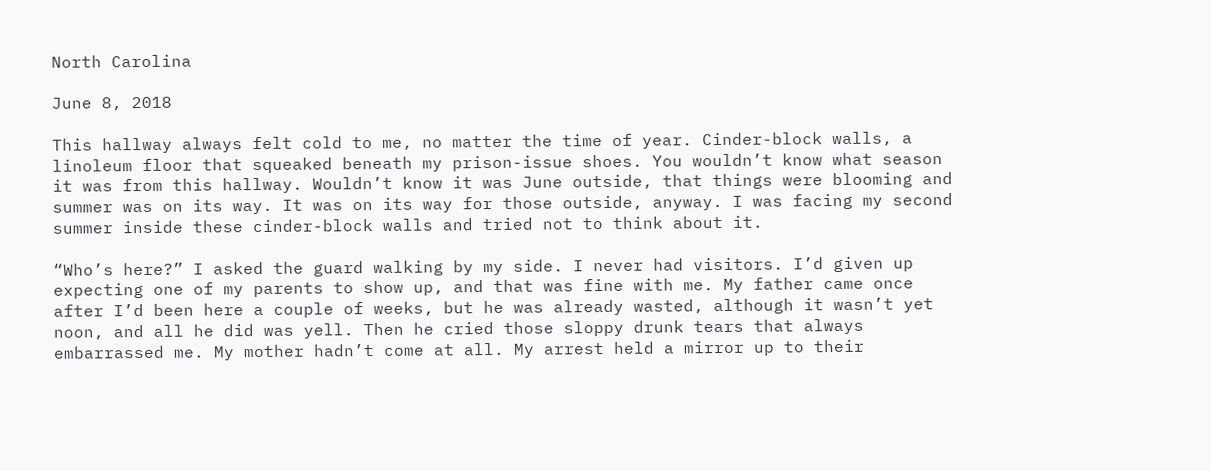North Carolina

June 8, 2018

This hallway always felt cold to me, no matter the time of year. Cinder-block walls, a linoleum floor that squeaked beneath my prison-issue shoes. You wouldn’t know what season it was from this hallway. Wouldn’t know it was June outside, that things were blooming and summer was on its way. It was on its way for those outside, anyway. I was facing my second summer inside these cinder-block walls and tried not to think about it.

“Who’s here?” I asked the guard walking by my side. I never had visitors. I’d given up expecting one of my parents to show up, and that was fine with me. My father came once after I’d been here a couple of weeks, but he was already wasted, although it wasn’t yet noon, and all he did was yell. Then he cried those sloppy drunk tears that always embarrassed me. My mother hadn’t come at all. My arrest held a mirror up to their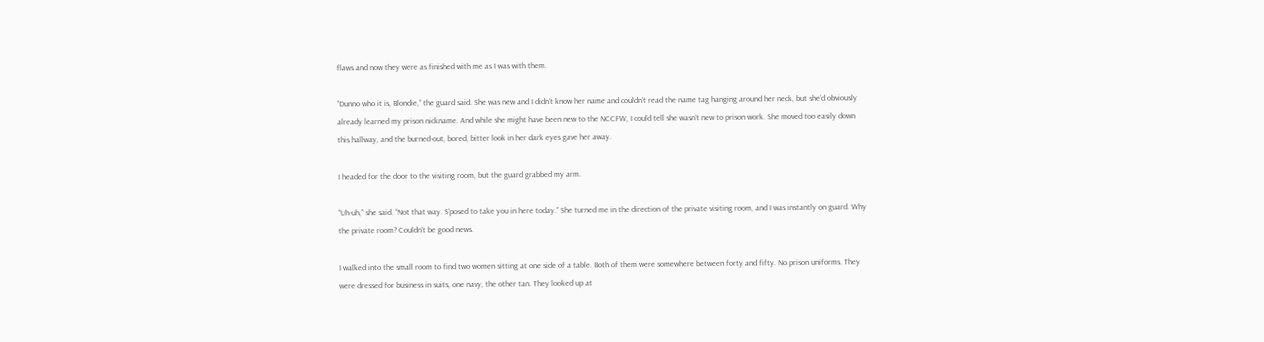flaws and now they were as finished with me as I was with them.

“Dunno who it is, Blondie,” the guard said. She was new and I didn’t know her name and couldn’t read the name tag hanging around her neck, but she’d obviously already learned my prison nickname. And while she might have been new to the NCCFW, I could tell she wasn’t new to prison work. She moved too easily down this hallway, and the burned-out, bored, bitter look in her dark eyes gave her away.

I headed for the door to the visiting room, but the guard grabbed my arm.

“Uh-uh,” she said. “Not that way. S’posed to take you in here today.” She turned me in the direction of the private visiting room, and I was instantly on guard. Why the private room? Couldn’t be good news.

I walked into the small room to find two women sitting at one side of a table. Both of them were somewhere between forty and fifty. No prison uniforms. They were dressed for business in suits, one navy, the other tan. They looked up at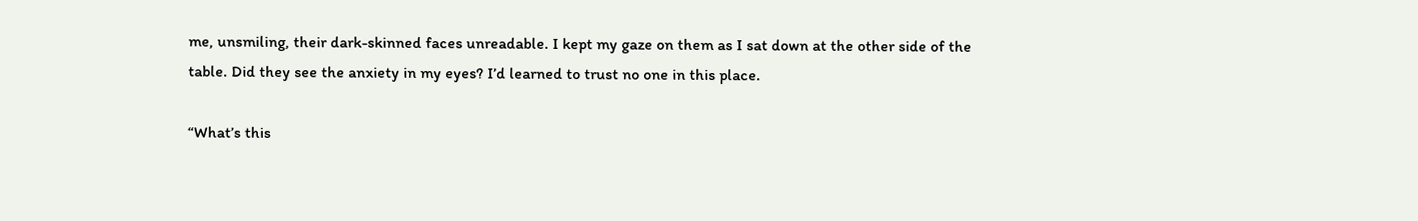me, unsmiling, their dark-skinned faces unreadable. I kept my gaze on them as I sat down at the other side of the table. Did they see the anxiety in my eyes? I’d learned to trust no one in this place.

“What’s this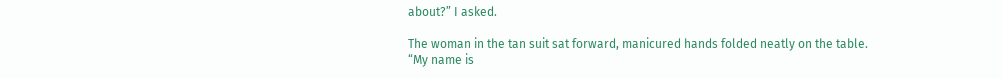about?” I asked.

The woman in the tan suit sat forward, manicured hands folded neatly on the table. “My name is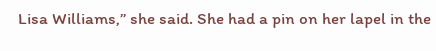Lisa Williams,” she said. She had a pin on her lapel in the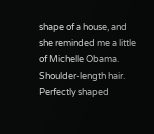shape of a house, and she reminded me a little of Michelle Obama. Shoulder-length hair. Perfectly shaped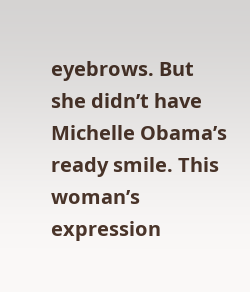eyebrows. But she didn’t have Michelle Obama’s ready smile. This woman’s expression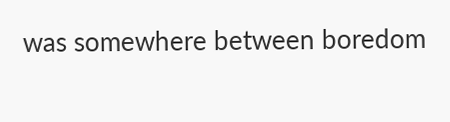was somewhere between boredom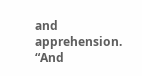and apprehension. “And